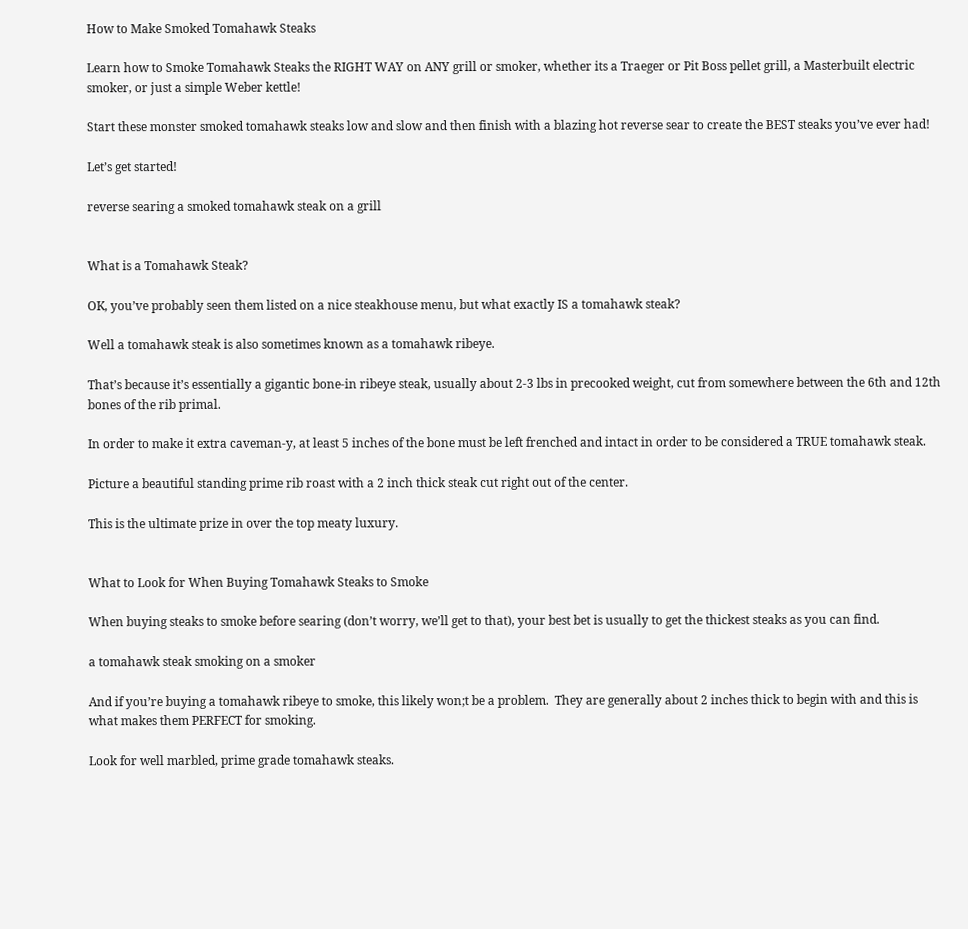How to Make Smoked Tomahawk Steaks

Learn how to Smoke Tomahawk Steaks the RIGHT WAY on ANY grill or smoker, whether its a Traeger or Pit Boss pellet grill, a Masterbuilt electric smoker, or just a simple Weber kettle!

Start these monster smoked tomahawk steaks low and slow and then finish with a blazing hot reverse sear to create the BEST steaks you’ve ever had!

Let’s get started!

reverse searing a smoked tomahawk steak on a grill


What is a Tomahawk Steak?

OK, you’ve probably seen them listed on a nice steakhouse menu, but what exactly IS a tomahawk steak?

Well a tomahawk steak is also sometimes known as a tomahawk ribeye.

That’s because it’s essentially a gigantic bone-in ribeye steak, usually about 2-3 lbs in precooked weight, cut from somewhere between the 6th and 12th bones of the rib primal.

In order to make it extra caveman-y, at least 5 inches of the bone must be left frenched and intact in order to be considered a TRUE tomahawk steak.

Picture a beautiful standing prime rib roast with a 2 inch thick steak cut right out of the center.

This is the ultimate prize in over the top meaty luxury.


What to Look for When Buying Tomahawk Steaks to Smoke

When buying steaks to smoke before searing (don’t worry, we’ll get to that), your best bet is usually to get the thickest steaks as you can find.

a tomahawk steak smoking on a smoker

And if you’re buying a tomahawk ribeye to smoke, this likely won;t be a problem.  They are generally about 2 inches thick to begin with and this is what makes them PERFECT for smoking.

Look for well marbled, prime grade tomahawk steaks.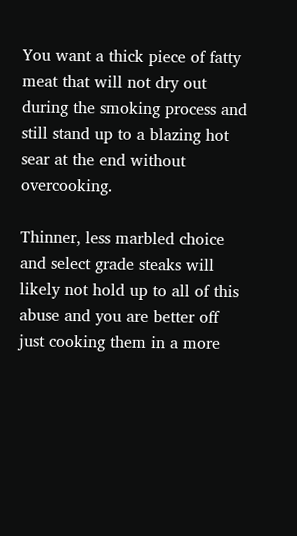You want a thick piece of fatty meat that will not dry out during the smoking process and still stand up to a blazing hot sear at the end without overcooking.

Thinner, less marbled choice and select grade steaks will likely not hold up to all of this abuse and you are better off just cooking them in a more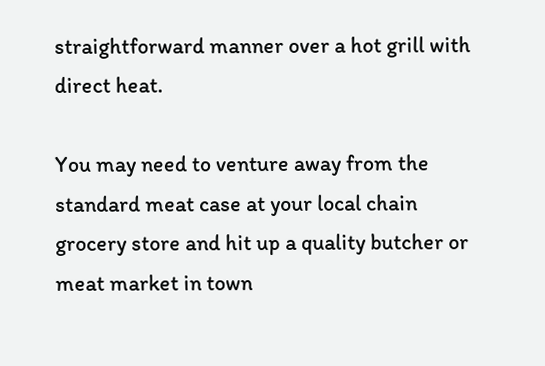straightforward manner over a hot grill with direct heat.

You may need to venture away from the standard meat case at your local chain grocery store and hit up a quality butcher or meat market in town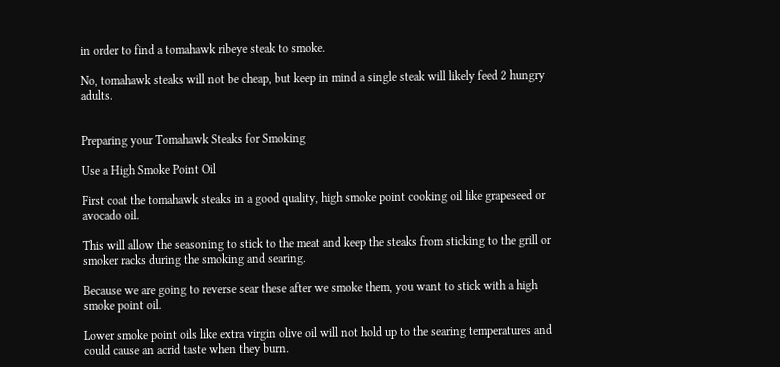in order to find a tomahawk ribeye steak to smoke.

No, tomahawk steaks will not be cheap, but keep in mind a single steak will likely feed 2 hungry adults.


Preparing your Tomahawk Steaks for Smoking

Use a High Smoke Point Oil

First coat the tomahawk steaks in a good quality, high smoke point cooking oil like grapeseed or avocado oil.

This will allow the seasoning to stick to the meat and keep the steaks from sticking to the grill or smoker racks during the smoking and searing.

Because we are going to reverse sear these after we smoke them, you want to stick with a high smoke point oil.

Lower smoke point oils like extra virgin olive oil will not hold up to the searing temperatures and could cause an acrid taste when they burn.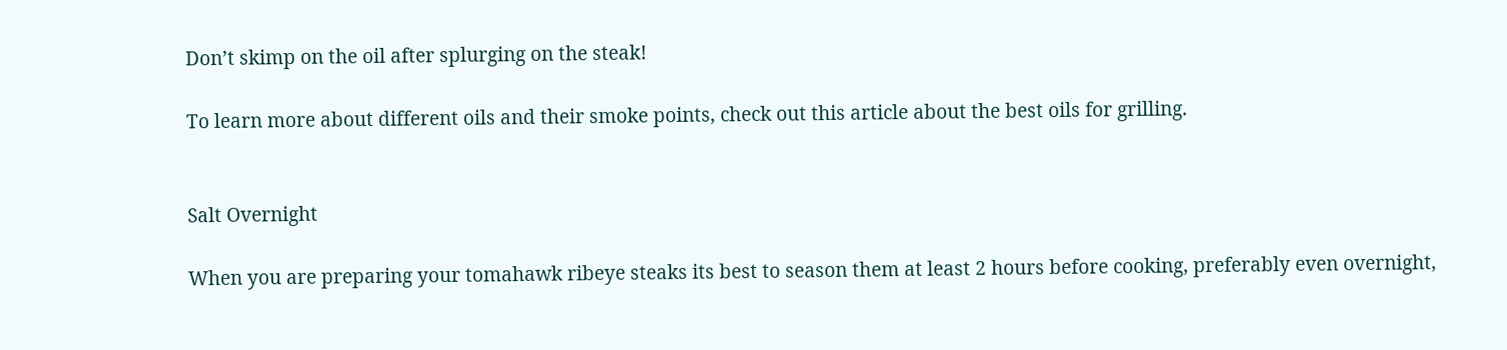Don’t skimp on the oil after splurging on the steak!

To learn more about different oils and their smoke points, check out this article about the best oils for grilling.


Salt Overnight

When you are preparing your tomahawk ribeye steaks its best to season them at least 2 hours before cooking, preferably even overnight,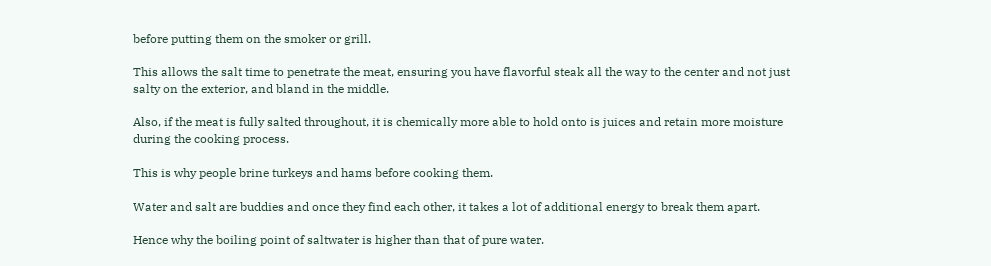before putting them on the smoker or grill.

This allows the salt time to penetrate the meat, ensuring you have flavorful steak all the way to the center and not just salty on the exterior, and bland in the middle.

Also, if the meat is fully salted throughout, it is chemically more able to hold onto is juices and retain more moisture during the cooking process.

This is why people brine turkeys and hams before cooking them.

Water and salt are buddies and once they find each other, it takes a lot of additional energy to break them apart.

Hence why the boiling point of saltwater is higher than that of pure water.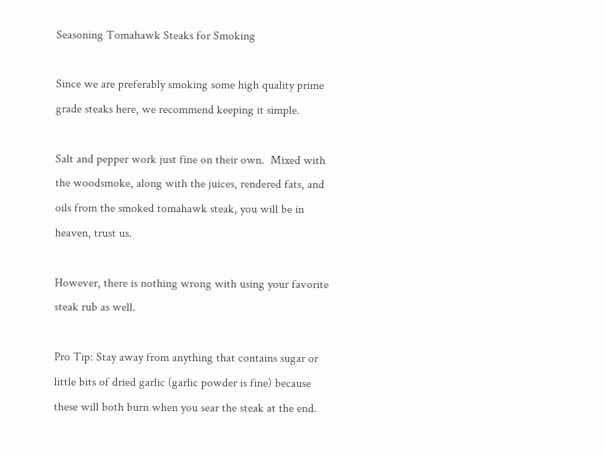Seasoning Tomahawk Steaks for Smoking

Since we are preferably smoking some high quality prime grade steaks here, we recommend keeping it simple.

Salt and pepper work just fine on their own.  Mixed with the woodsmoke, along with the juices, rendered fats, and oils from the smoked tomahawk steak, you will be in heaven, trust us.

However, there is nothing wrong with using your favorite steak rub as well.

Pro Tip: Stay away from anything that contains sugar or little bits of dried garlic (garlic powder is fine) because these will both burn when you sear the steak at the end.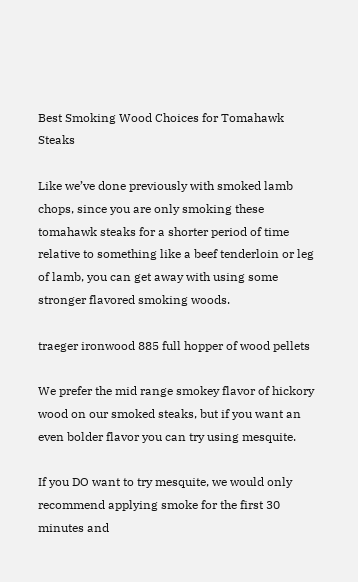Best Smoking Wood Choices for Tomahawk Steaks

Like we’ve done previously with smoked lamb chops, since you are only smoking these tomahawk steaks for a shorter period of time relative to something like a beef tenderloin or leg of lamb, you can get away with using some stronger flavored smoking woods.

traeger ironwood 885 full hopper of wood pellets

We prefer the mid range smokey flavor of hickory wood on our smoked steaks, but if you want an even bolder flavor you can try using mesquite.

If you DO want to try mesquite, we would only recommend applying smoke for the first 30 minutes and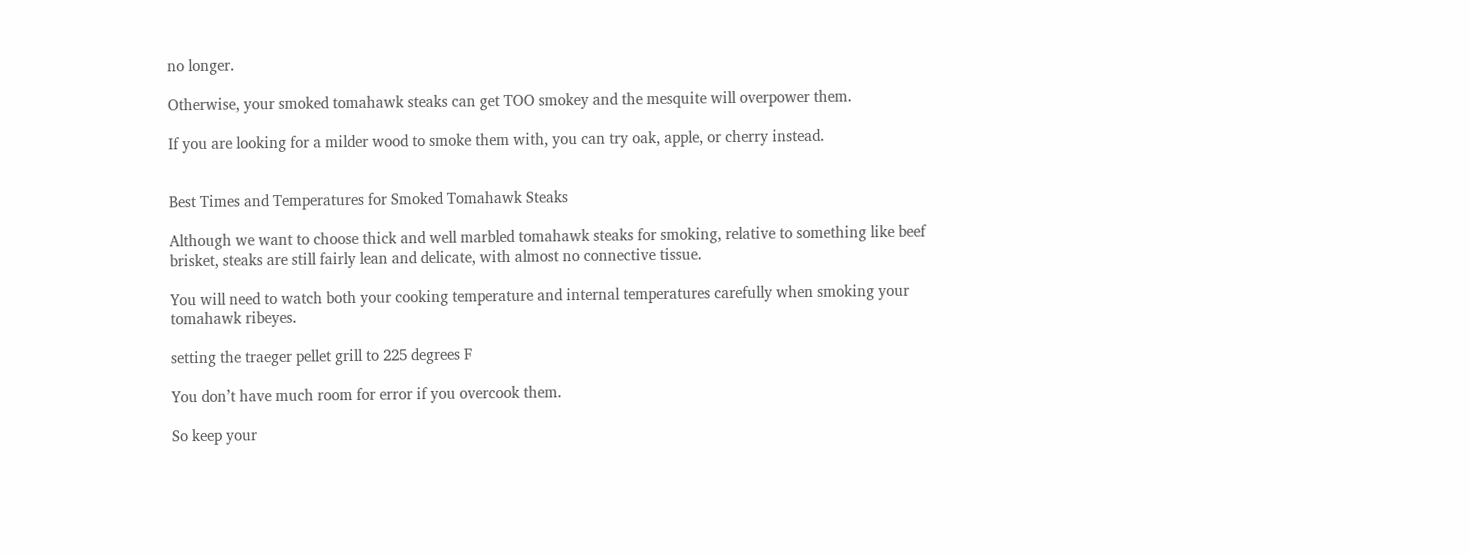no longer.

Otherwise, your smoked tomahawk steaks can get TOO smokey and the mesquite will overpower them.

If you are looking for a milder wood to smoke them with, you can try oak, apple, or cherry instead.


Best Times and Temperatures for Smoked Tomahawk Steaks

Although we want to choose thick and well marbled tomahawk steaks for smoking, relative to something like beef brisket, steaks are still fairly lean and delicate, with almost no connective tissue.

You will need to watch both your cooking temperature and internal temperatures carefully when smoking your tomahawk ribeyes.

setting the traeger pellet grill to 225 degrees F

You don’t have much room for error if you overcook them.

So keep your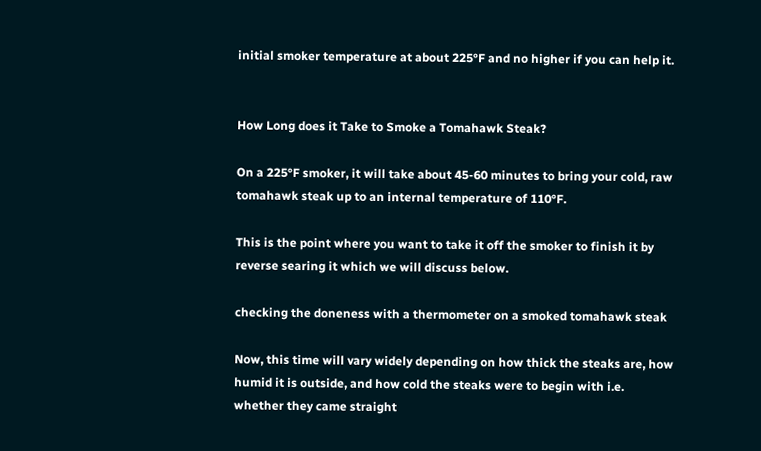initial smoker temperature at about 225°F and no higher if you can help it.


How Long does it Take to Smoke a Tomahawk Steak?

On a 225°F smoker, it will take about 45-60 minutes to bring your cold, raw tomahawk steak up to an internal temperature of 110°F.

This is the point where you want to take it off the smoker to finish it by reverse searing it which we will discuss below.

checking the doneness with a thermometer on a smoked tomahawk steak

Now, this time will vary widely depending on how thick the steaks are, how humid it is outside, and how cold the steaks were to begin with i.e. whether they came straight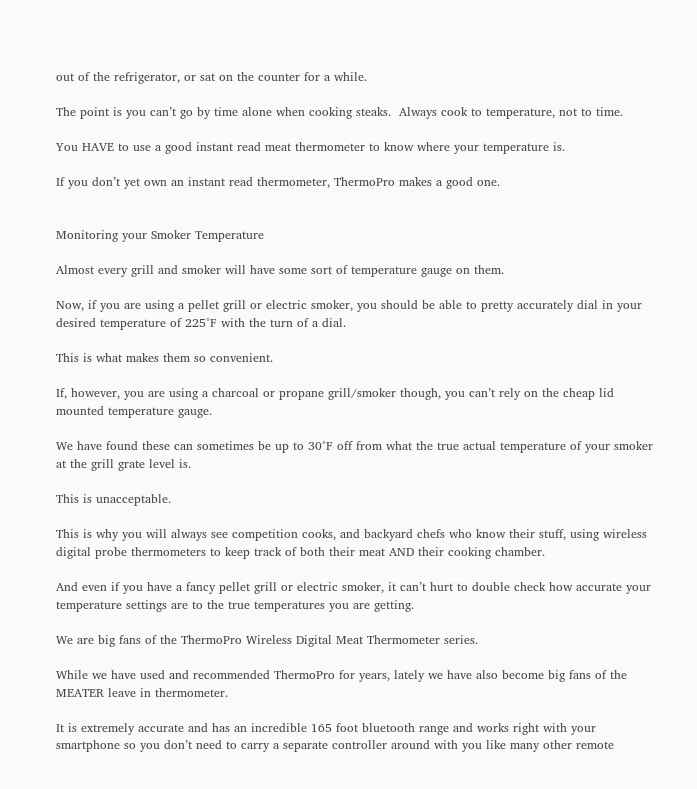out of the refrigerator, or sat on the counter for a while.

The point is you can’t go by time alone when cooking steaks.  Always cook to temperature, not to time.

You HAVE to use a good instant read meat thermometer to know where your temperature is.

If you don’t yet own an instant read thermometer, ThermoPro makes a good one.


Monitoring your Smoker Temperature

Almost every grill and smoker will have some sort of temperature gauge on them.

Now, if you are using a pellet grill or electric smoker, you should be able to pretty accurately dial in your desired temperature of 225°F with the turn of a dial.

This is what makes them so convenient.

If, however, you are using a charcoal or propane grill/smoker though, you can’t rely on the cheap lid mounted temperature gauge.

We have found these can sometimes be up to 30°F off from what the true actual temperature of your smoker at the grill grate level is.

This is unacceptable.

This is why you will always see competition cooks, and backyard chefs who know their stuff, using wireless digital probe thermometers to keep track of both their meat AND their cooking chamber.

And even if you have a fancy pellet grill or electric smoker, it can’t hurt to double check how accurate your temperature settings are to the true temperatures you are getting.

We are big fans of the ThermoPro Wireless Digital Meat Thermometer series.

While we have used and recommended ThermoPro for years, lately we have also become big fans of the MEATER leave in thermometer.

It is extremely accurate and has an incredible 165 foot bluetooth range and works right with your smartphone so you don’t need to carry a separate controller around with you like many other remote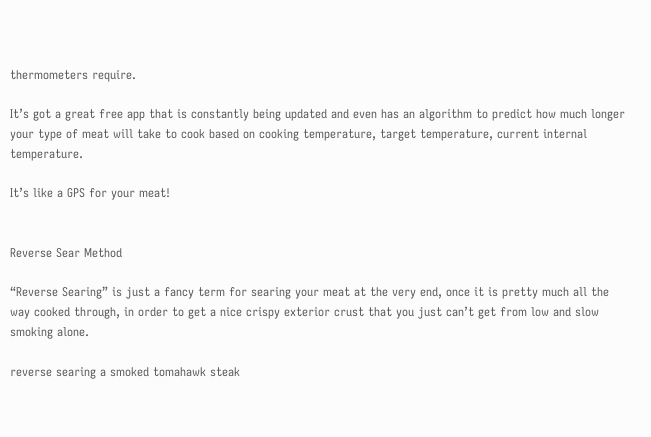thermometers require.

It’s got a great free app that is constantly being updated and even has an algorithm to predict how much longer your type of meat will take to cook based on cooking temperature, target temperature, current internal temperature.

It’s like a GPS for your meat!


Reverse Sear Method

“Reverse Searing” is just a fancy term for searing your meat at the very end, once it is pretty much all the way cooked through, in order to get a nice crispy exterior crust that you just can’t get from low and slow smoking alone.

reverse searing a smoked tomahawk steak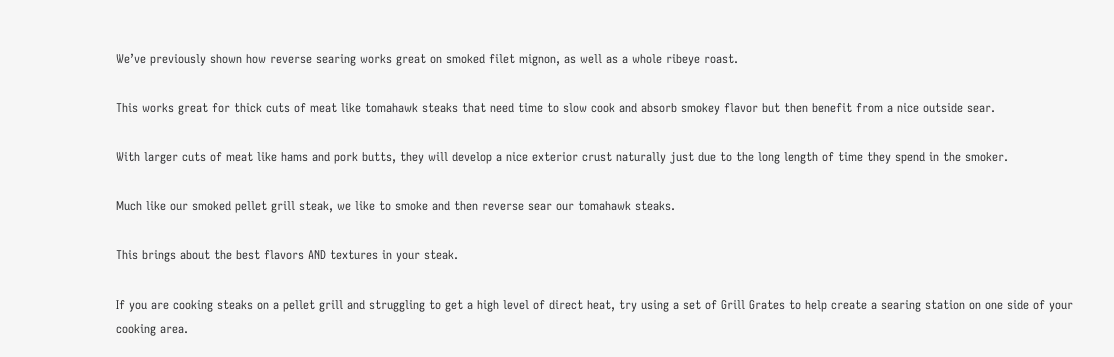We’ve previously shown how reverse searing works great on smoked filet mignon, as well as a whole ribeye roast.

This works great for thick cuts of meat like tomahawk steaks that need time to slow cook and absorb smokey flavor but then benefit from a nice outside sear.

With larger cuts of meat like hams and pork butts, they will develop a nice exterior crust naturally just due to the long length of time they spend in the smoker.

Much like our smoked pellet grill steak, we like to smoke and then reverse sear our tomahawk steaks.

This brings about the best flavors AND textures in your steak.

If you are cooking steaks on a pellet grill and struggling to get a high level of direct heat, try using a set of Grill Grates to help create a searing station on one side of your cooking area.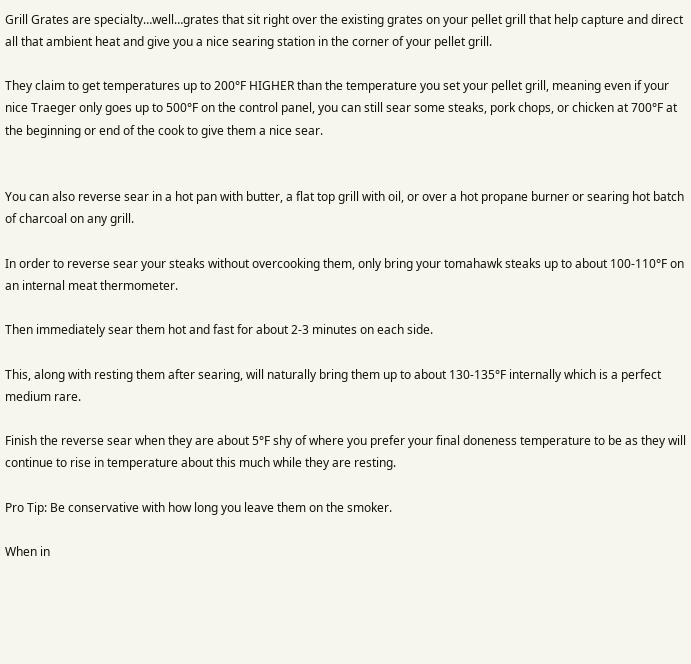Grill Grates are specialty…well…grates that sit right over the existing grates on your pellet grill that help capture and direct all that ambient heat and give you a nice searing station in the corner of your pellet grill.

They claim to get temperatures up to 200°F HIGHER than the temperature you set your pellet grill, meaning even if your nice Traeger only goes up to 500°F on the control panel, you can still sear some steaks, pork chops, or chicken at 700°F at the beginning or end of the cook to give them a nice sear.


You can also reverse sear in a hot pan with butter, a flat top grill with oil, or over a hot propane burner or searing hot batch of charcoal on any grill.

In order to reverse sear your steaks without overcooking them, only bring your tomahawk steaks up to about 100-110°F on an internal meat thermometer.

Then immediately sear them hot and fast for about 2-3 minutes on each side.

This, along with resting them after searing, will naturally bring them up to about 130-135°F internally which is a perfect medium rare.

Finish the reverse sear when they are about 5°F shy of where you prefer your final doneness temperature to be as they will continue to rise in temperature about this much while they are resting.

Pro Tip: Be conservative with how long you leave them on the smoker.

When in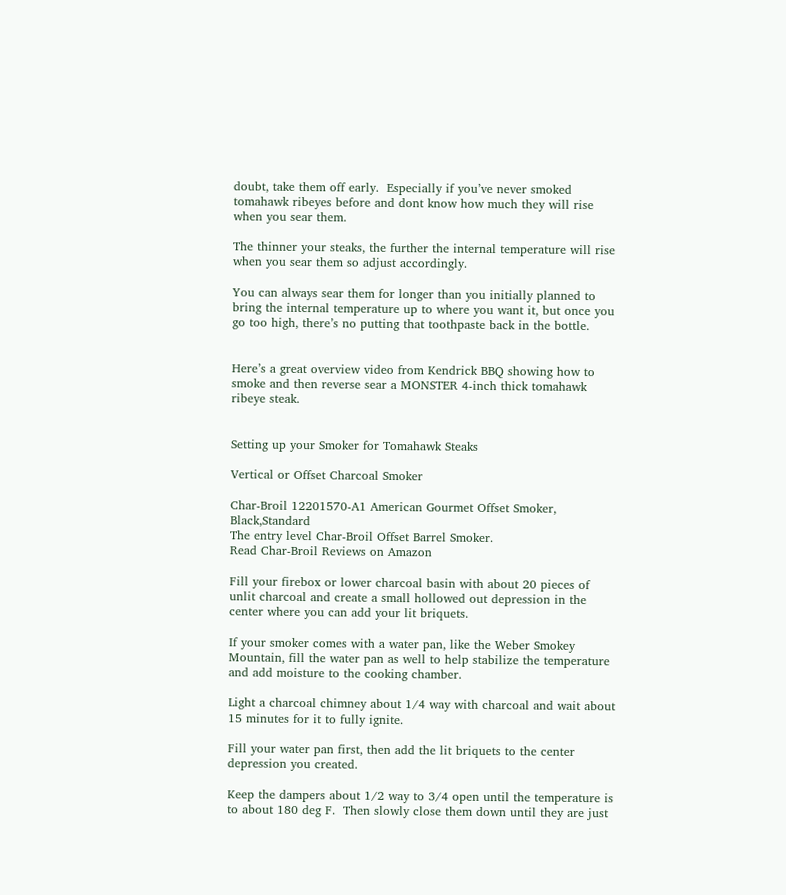doubt, take them off early.  Especially if you’ve never smoked tomahawk ribeyes before and dont know how much they will rise when you sear them.

The thinner your steaks, the further the internal temperature will rise when you sear them so adjust accordingly.

You can always sear them for longer than you initially planned to bring the internal temperature up to where you want it, but once you go too high, there’s no putting that toothpaste back in the bottle.


Here’s a great overview video from Kendrick BBQ showing how to smoke and then reverse sear a MONSTER 4-inch thick tomahawk ribeye steak.


Setting up your Smoker for Tomahawk Steaks

Vertical or Offset Charcoal Smoker

Char-Broil 12201570-A1 American Gourmet Offset Smoker, Black,Standard
The entry level Char-Broil Offset Barrel Smoker.
Read Char-Broil Reviews on Amazon

Fill your firebox or lower charcoal basin with about 20 pieces of unlit charcoal and create a small hollowed out depression in the center where you can add your lit briquets.

If your smoker comes with a water pan, like the Weber Smokey Mountain, fill the water pan as well to help stabilize the temperature and add moisture to the cooking chamber.

Light a charcoal chimney about 1/4 way with charcoal and wait about 15 minutes for it to fully ignite.

Fill your water pan first, then add the lit briquets to the center depression you created.

Keep the dampers about 1/2 way to 3/4 open until the temperature is to about 180 deg F.  Then slowly close them down until they are just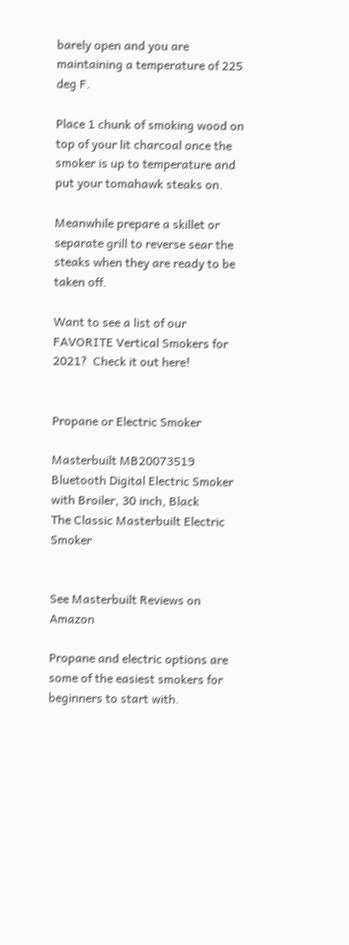barely open and you are maintaining a temperature of 225 deg F.

Place 1 chunk of smoking wood on top of your lit charcoal once the smoker is up to temperature and put your tomahawk steaks on.

Meanwhile prepare a skillet or separate grill to reverse sear the steaks when they are ready to be taken off.

Want to see a list of our FAVORITE Vertical Smokers for 2021?  Check it out here!


Propane or Electric Smoker

Masterbuilt MB20073519 Bluetooth Digital Electric Smoker with Broiler, 30 inch, Black
The Classic Masterbuilt Electric Smoker


See Masterbuilt Reviews on Amazon

Propane and electric options are some of the easiest smokers for beginners to start with.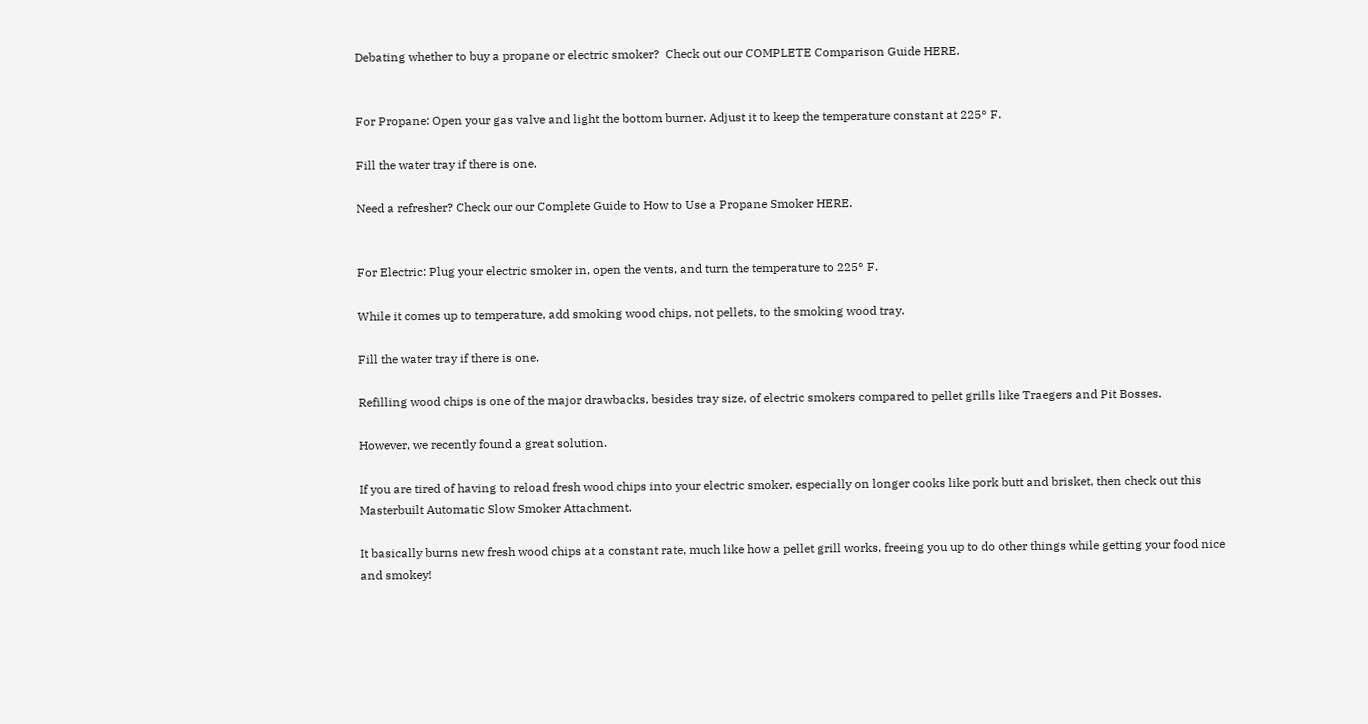Debating whether to buy a propane or electric smoker?  Check out our COMPLETE Comparison Guide HERE.


For Propane: Open your gas valve and light the bottom burner. Adjust it to keep the temperature constant at 225° F.

Fill the water tray if there is one.

Need a refresher? Check our our Complete Guide to How to Use a Propane Smoker HERE.


For Electric: Plug your electric smoker in, open the vents, and turn the temperature to 225° F.

While it comes up to temperature, add smoking wood chips, not pellets, to the smoking wood tray.

Fill the water tray if there is one.

Refilling wood chips is one of the major drawbacks, besides tray size, of electric smokers compared to pellet grills like Traegers and Pit Bosses.

However, we recently found a great solution.

If you are tired of having to reload fresh wood chips into your electric smoker, especially on longer cooks like pork butt and brisket, then check out this Masterbuilt Automatic Slow Smoker Attachment.

It basically burns new fresh wood chips at a constant rate, much like how a pellet grill works, freeing you up to do other things while getting your food nice and smokey!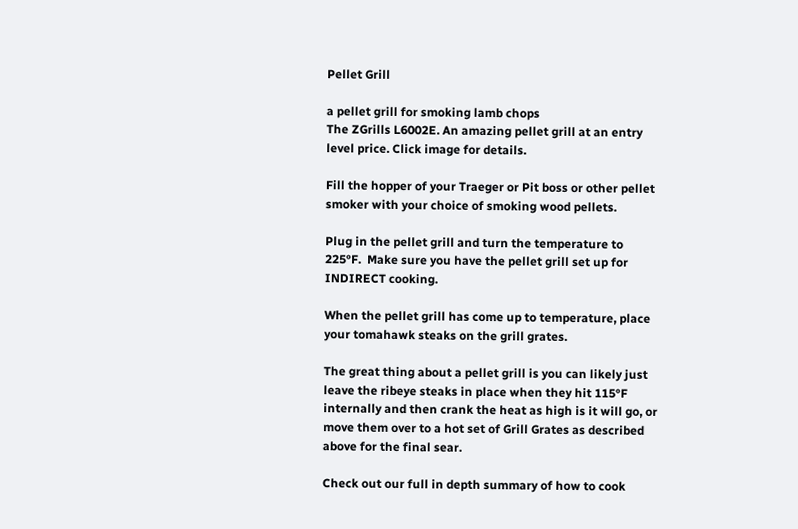Pellet Grill

a pellet grill for smoking lamb chops
The ZGrills L6002E. An amazing pellet grill at an entry level price. Click image for details.

Fill the hopper of your Traeger or Pit boss or other pellet smoker with your choice of smoking wood pellets.

Plug in the pellet grill and turn the temperature to 225°F.  Make sure you have the pellet grill set up for INDIRECT cooking.

When the pellet grill has come up to temperature, place your tomahawk steaks on the grill grates.

The great thing about a pellet grill is you can likely just leave the ribeye steaks in place when they hit 115°F internally and then crank the heat as high is it will go, or move them over to a hot set of Grill Grates as described above for the final sear.

Check out our full in depth summary of how to cook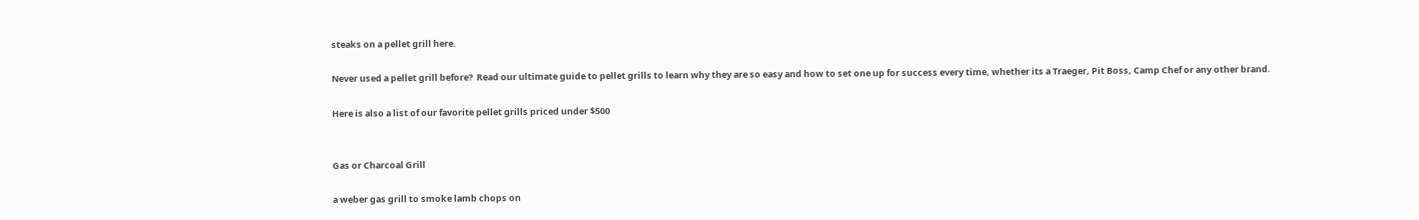steaks on a pellet grill here.

Never used a pellet grill before?  Read our ultimate guide to pellet grills to learn why they are so easy and how to set one up for success every time, whether its a Traeger, Pit Boss, Camp Chef or any other brand.

Here is also a list of our favorite pellet grills priced under $500


Gas or Charcoal Grill

a weber gas grill to smoke lamb chops on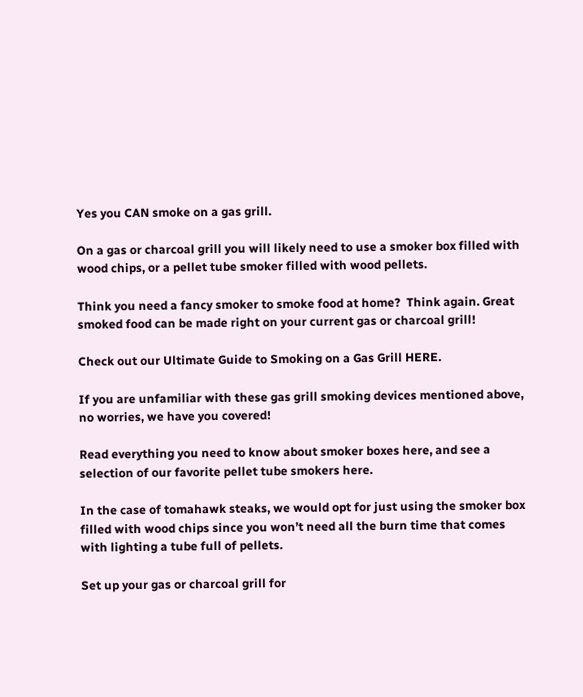Yes you CAN smoke on a gas grill.

On a gas or charcoal grill you will likely need to use a smoker box filled with wood chips, or a pellet tube smoker filled with wood pellets.

Think you need a fancy smoker to smoke food at home?  Think again. Great smoked food can be made right on your current gas or charcoal grill!

Check out our Ultimate Guide to Smoking on a Gas Grill HERE.

If you are unfamiliar with these gas grill smoking devices mentioned above, no worries, we have you covered!

Read everything you need to know about smoker boxes here, and see a selection of our favorite pellet tube smokers here.

In the case of tomahawk steaks, we would opt for just using the smoker box filled with wood chips since you won’t need all the burn time that comes with lighting a tube full of pellets.

Set up your gas or charcoal grill for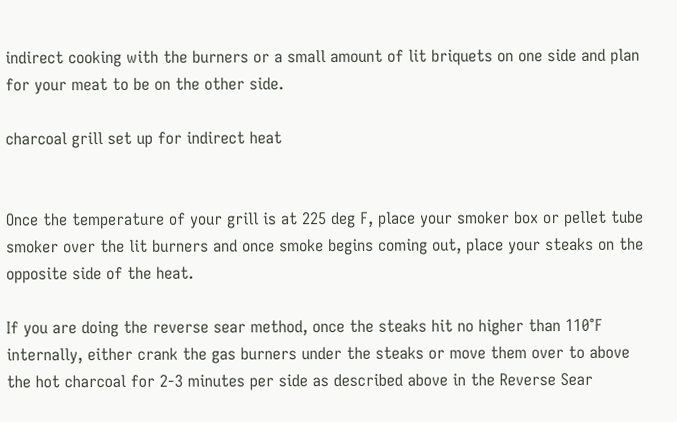indirect cooking with the burners or a small amount of lit briquets on one side and plan for your meat to be on the other side.

charcoal grill set up for indirect heat


Once the temperature of your grill is at 225 deg F, place your smoker box or pellet tube smoker over the lit burners and once smoke begins coming out, place your steaks on the opposite side of the heat.

If you are doing the reverse sear method, once the steaks hit no higher than 110°F internally, either crank the gas burners under the steaks or move them over to above the hot charcoal for 2-3 minutes per side as described above in the Reverse Sear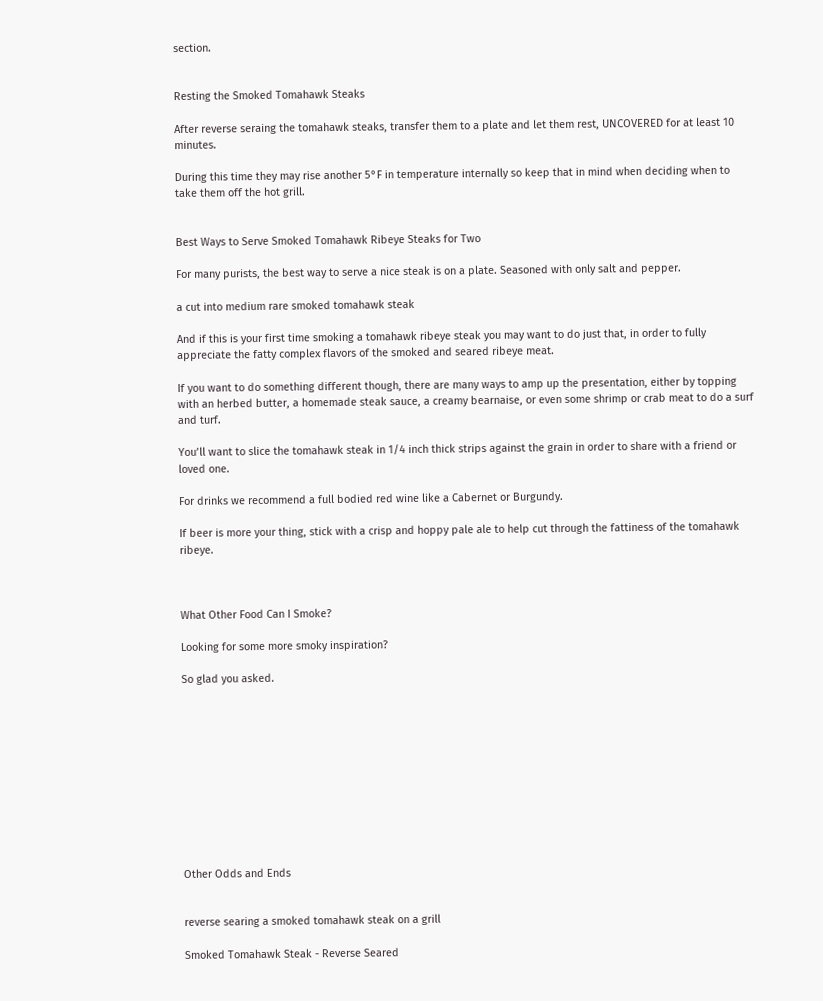section.


Resting the Smoked Tomahawk Steaks

After reverse seraing the tomahawk steaks, transfer them to a plate and let them rest, UNCOVERED for at least 10 minutes.

During this time they may rise another 5°F in temperature internally so keep that in mind when deciding when to take them off the hot grill.


Best Ways to Serve Smoked Tomahawk Ribeye Steaks for Two

For many purists, the best way to serve a nice steak is on a plate. Seasoned with only salt and pepper.

a cut into medium rare smoked tomahawk steak

And if this is your first time smoking a tomahawk ribeye steak you may want to do just that, in order to fully appreciate the fatty complex flavors of the smoked and seared ribeye meat.

If you want to do something different though, there are many ways to amp up the presentation, either by topping with an herbed butter, a homemade steak sauce, a creamy bearnaise, or even some shrimp or crab meat to do a surf and turf.

You’ll want to slice the tomahawk steak in 1/4 inch thick strips against the grain in order to share with a friend or loved one.

For drinks we recommend a full bodied red wine like a Cabernet or Burgundy.

If beer is more your thing, stick with a crisp and hoppy pale ale to help cut through the fattiness of the tomahawk ribeye.



What Other Food Can I Smoke?

Looking for some more smoky inspiration?

So glad you asked.











Other Odds and Ends


reverse searing a smoked tomahawk steak on a grill

Smoked Tomahawk Steak - Reverse Seared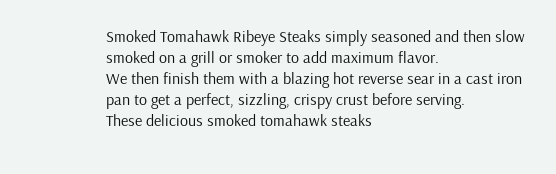Smoked Tomahawk Ribeye Steaks simply seasoned and then slow smoked on a grill or smoker to add maximum flavor.
We then finish them with a blazing hot reverse sear in a cast iron pan to get a perfect, sizzling, crispy crust before serving.
These delicious smoked tomahawk steaks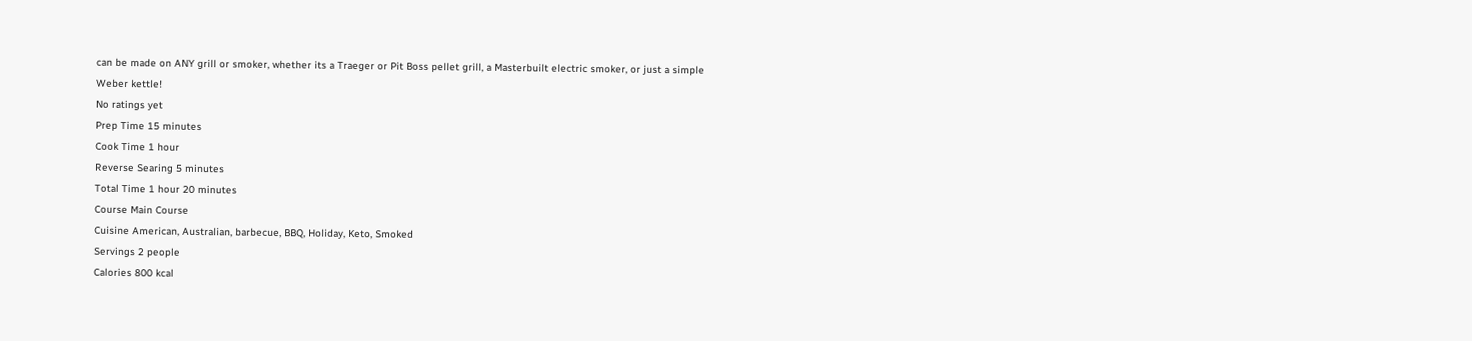can be made on ANY grill or smoker, whether its a Traeger or Pit Boss pellet grill, a Masterbuilt electric smoker, or just a simple Weber kettle!
No ratings yet
Prep Time 15 minutes
Cook Time 1 hour
Reverse Searing 5 minutes
Total Time 1 hour 20 minutes
Course Main Course
Cuisine American, Australian, barbecue, BBQ, Holiday, Keto, Smoked
Servings 2 people
Calories 800 kcal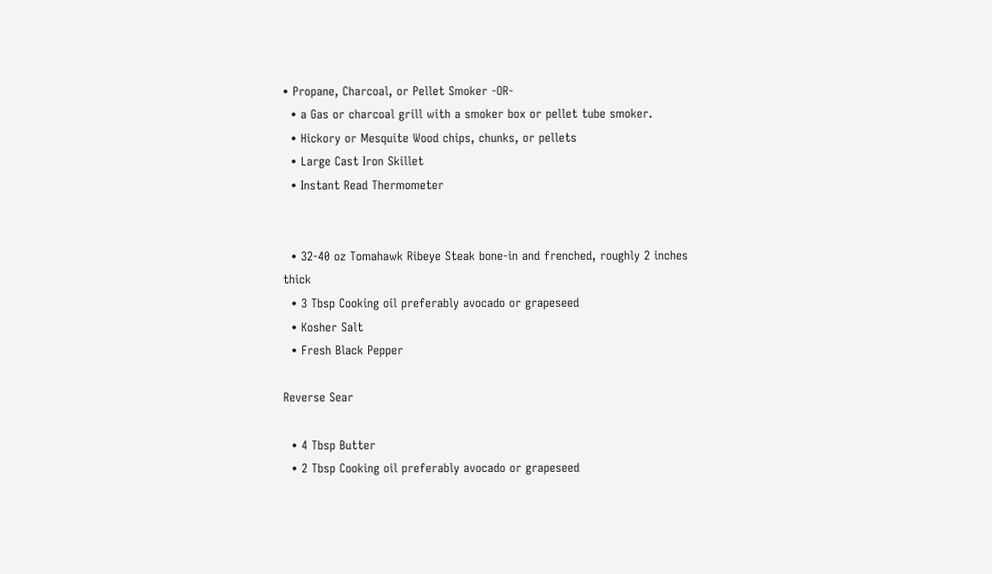• Propane, Charcoal, or Pellet Smoker -OR-
  • a Gas or charcoal grill with a smoker box or pellet tube smoker.
  • Hickory or Mesquite Wood chips, chunks, or pellets
  • Large Cast Iron Skillet
  • Instant Read Thermometer


  • 32-40 oz Tomahawk Ribeye Steak bone-in and frenched, roughly 2 inches thick
  • 3 Tbsp Cooking oil preferably avocado or grapeseed
  • Kosher Salt
  • Fresh Black Pepper

Reverse Sear

  • 4 Tbsp Butter
  • 2 Tbsp Cooking oil preferably avocado or grapeseed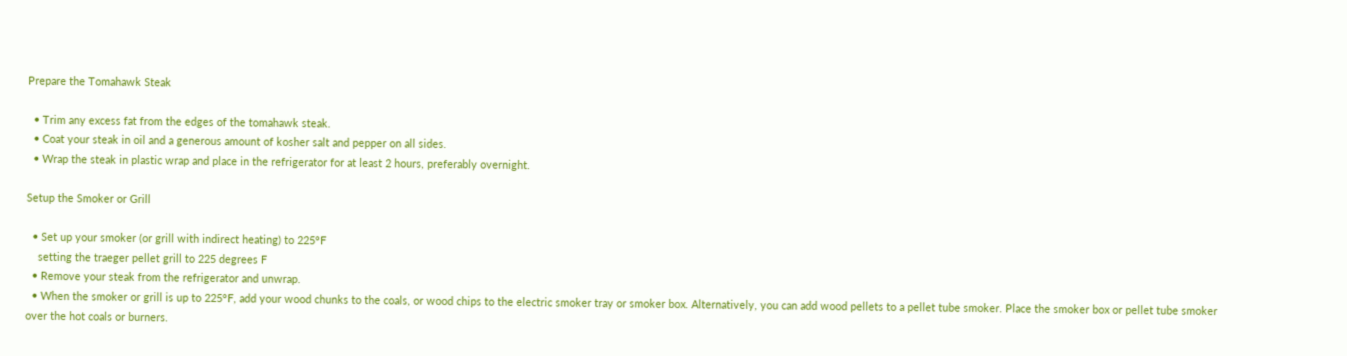Prepare the Tomahawk Steak

  • Trim any excess fat from the edges of the tomahawk steak.
  • Coat your steak in oil and a generous amount of kosher salt and pepper on all sides.
  • Wrap the steak in plastic wrap and place in the refrigerator for at least 2 hours, preferably overnight.

Setup the Smoker or Grill

  • Set up your smoker (or grill with indirect heating) to 225°F
    setting the traeger pellet grill to 225 degrees F
  • Remove your steak from the refrigerator and unwrap.
  • When the smoker or grill is up to 225°F, add your wood chunks to the coals, or wood chips to the electric smoker tray or smoker box. Alternatively, you can add wood pellets to a pellet tube smoker. Place the smoker box or pellet tube smoker over the hot coals or burners.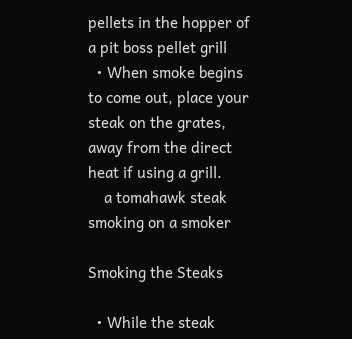pellets in the hopper of a pit boss pellet grill
  • When smoke begins to come out, place your steak on the grates, away from the direct heat if using a grill.
    a tomahawk steak smoking on a smoker

Smoking the Steaks

  • While the steak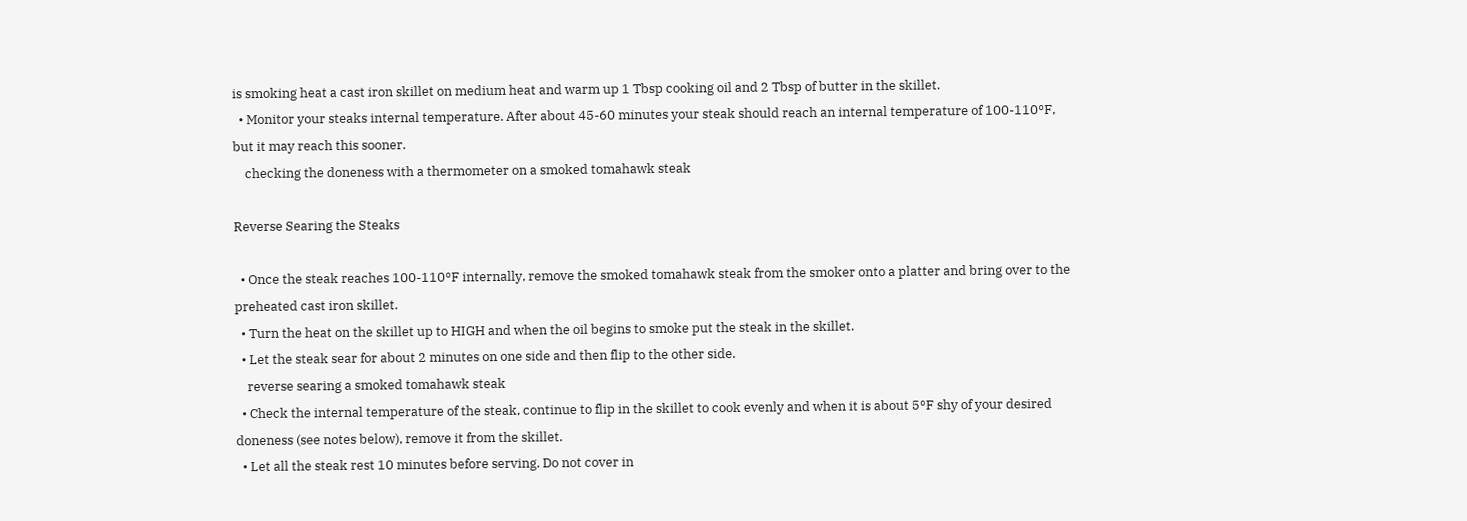is smoking heat a cast iron skillet on medium heat and warm up 1 Tbsp cooking oil and 2 Tbsp of butter in the skillet.
  • Monitor your steaks internal temperature. After about 45-60 minutes your steak should reach an internal temperature of 100-110°F, but it may reach this sooner.
    checking the doneness with a thermometer on a smoked tomahawk steak

Reverse Searing the Steaks

  • Once the steak reaches 100-110°F internally, remove the smoked tomahawk steak from the smoker onto a platter and bring over to the preheated cast iron skillet.
  • Turn the heat on the skillet up to HIGH and when the oil begins to smoke put the steak in the skillet.
  • Let the steak sear for about 2 minutes on one side and then flip to the other side.
    reverse searing a smoked tomahawk steak
  • Check the internal temperature of the steak, continue to flip in the skillet to cook evenly and when it is about 5°F shy of your desired doneness (see notes below), remove it from the skillet.
  • Let all the steak rest 10 minutes before serving. Do not cover in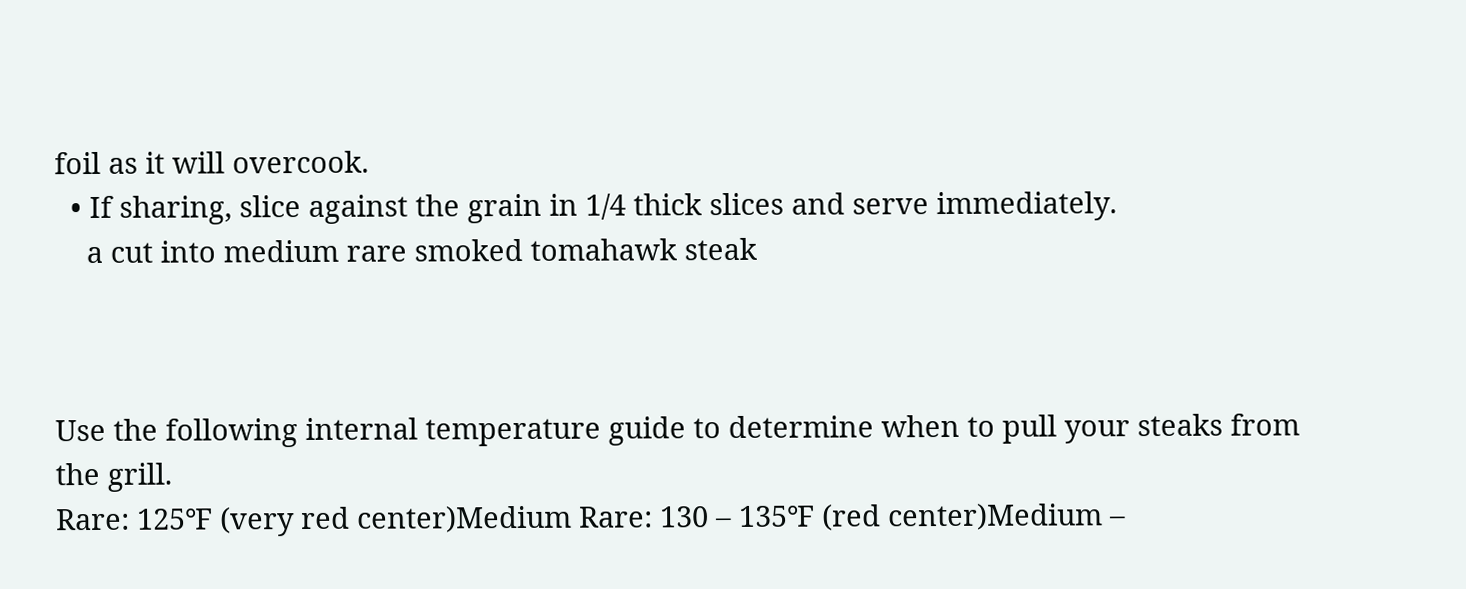foil as it will overcook.
  • If sharing, slice against the grain in 1/4 thick slices and serve immediately.
    a cut into medium rare smoked tomahawk steak



Use the following internal temperature guide to determine when to pull your steaks from the grill.
Rare: 125℉ (very red center)Medium Rare: 130 – 135℉ (red center)Medium –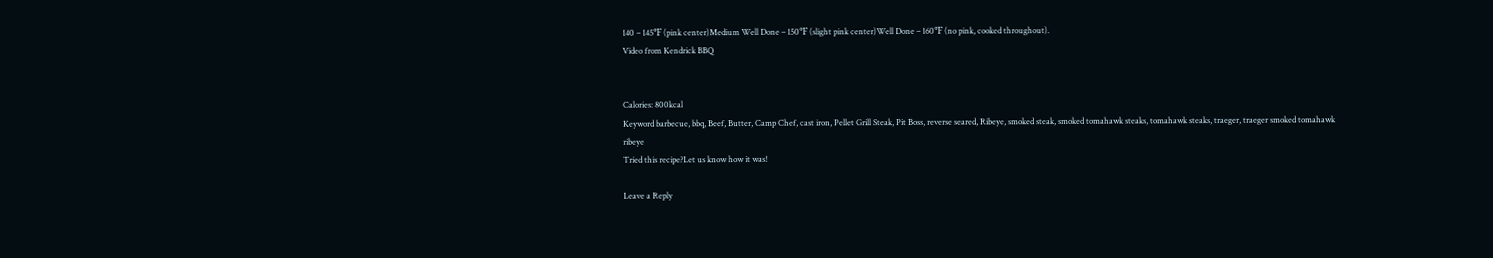140 – 145℉ (pink center)Medium Well Done – 150℉ (slight pink center)Well Done – 160℉ (no pink, cooked throughout).
Video from Kendrick BBQ


Calories: 800kcal
Keyword barbecue, bbq, Beef, Butter, Camp Chef, cast iron, Pellet Grill Steak, Pit Boss, reverse seared, Ribeye, smoked steak, smoked tomahawk steaks, tomahawk steaks, traeger, traeger smoked tomahawk ribeye
Tried this recipe?Let us know how it was!

Leave a Reply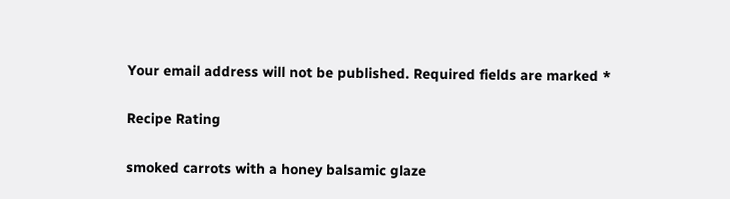Your email address will not be published. Required fields are marked *

Recipe Rating

smoked carrots with a honey balsamic glaze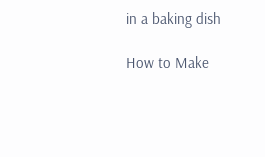in a baking dish

How to Make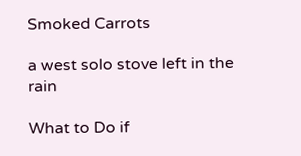Smoked Carrots

a west solo stove left in the rain

What to Do if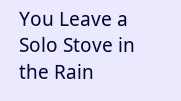You Leave a Solo Stove in the Rain